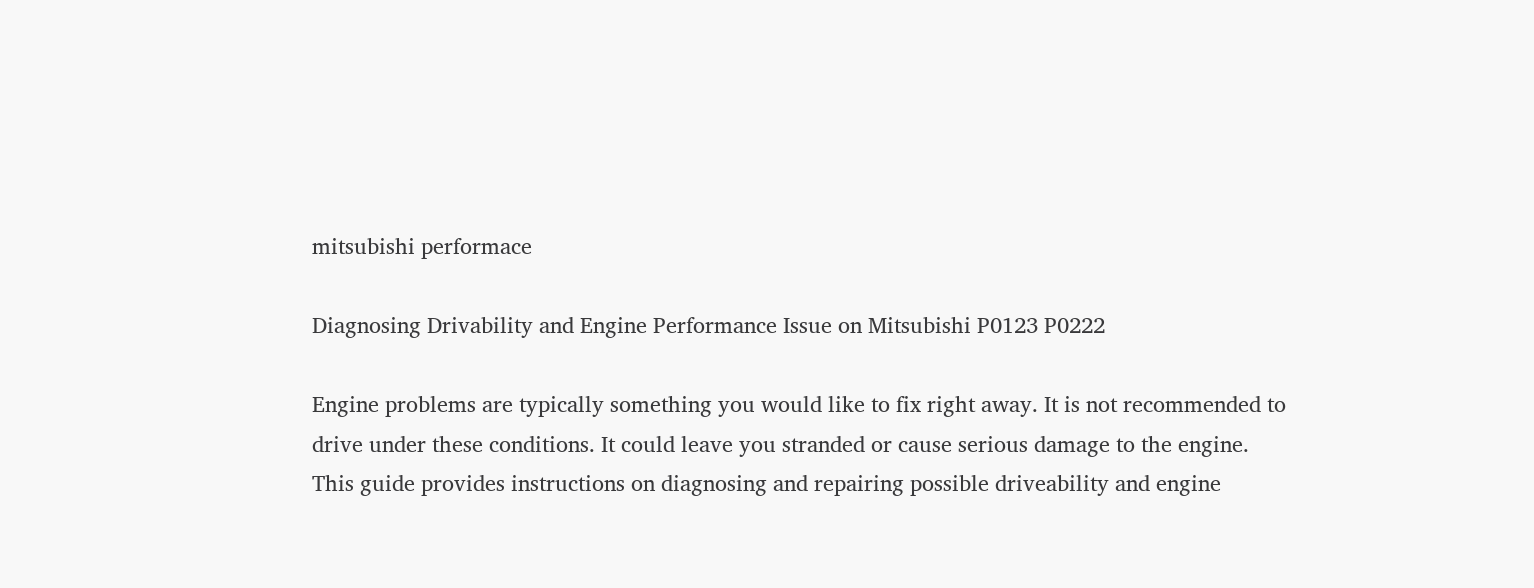mitsubishi performace

Diagnosing Drivability and Engine Performance Issue on Mitsubishi P0123 P0222

Engine problems are typically something you would like to fix right away. It is not recommended to drive under these conditions. It could leave you stranded or cause serious damage to the engine. This guide provides instructions on diagnosing and repairing possible driveability and engine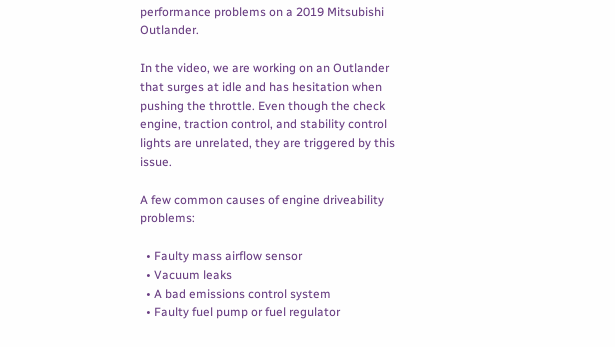performance problems on a 2019 Mitsubishi Outlander.

In the video, we are working on an Outlander that surges at idle and has hesitation when pushing the throttle. Even though the check engine, traction control, and stability control lights are unrelated, they are triggered by this issue.

A few common causes of engine driveability problems:

  • Faulty mass airflow sensor
  • Vacuum leaks
  • A bad emissions control system
  • Faulty fuel pump or fuel regulator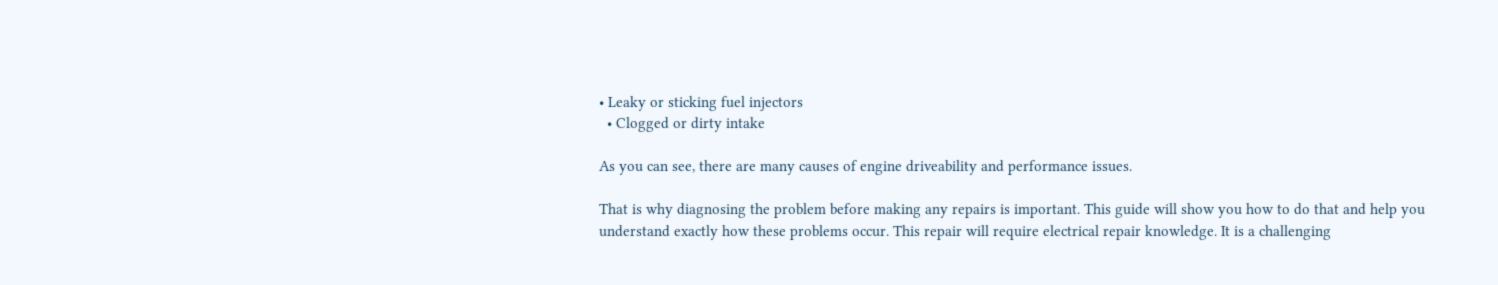• Leaky or sticking fuel injectors
  • Clogged or dirty intake

As you can see, there are many causes of engine driveability and performance issues.

That is why diagnosing the problem before making any repairs is important. This guide will show you how to do that and help you understand exactly how these problems occur. This repair will require electrical repair knowledge. It is a challenging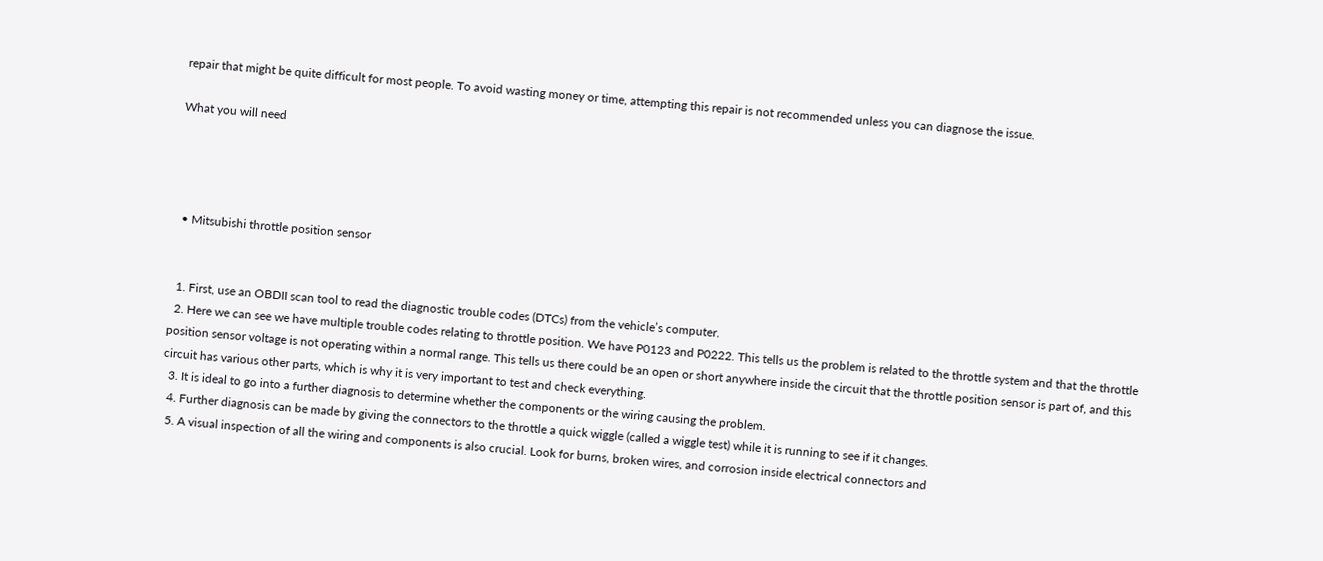repair that might be quite difficult for most people. To avoid wasting money or time, attempting this repair is not recommended unless you can diagnose the issue.

What you will need




  • Mitsubishi throttle position sensor


  1. First, use an OBDII scan tool to read the diagnostic trouble codes (DTCs) from the vehicle’s computer.
  2. Here we can see we have multiple trouble codes relating to throttle position. We have P0123 and P0222. This tells us the problem is related to the throttle system and that the throttle position sensor voltage is not operating within a normal range. This tells us there could be an open or short anywhere inside the circuit that the throttle position sensor is part of, and this circuit has various other parts, which is why it is very important to test and check everything.
  3. It is ideal to go into a further diagnosis to determine whether the components or the wiring causing the problem.
  4. Further diagnosis can be made by giving the connectors to the throttle a quick wiggle (called a wiggle test) while it is running to see if it changes.
  5. A visual inspection of all the wiring and components is also crucial. Look for burns, broken wires, and corrosion inside electrical connectors and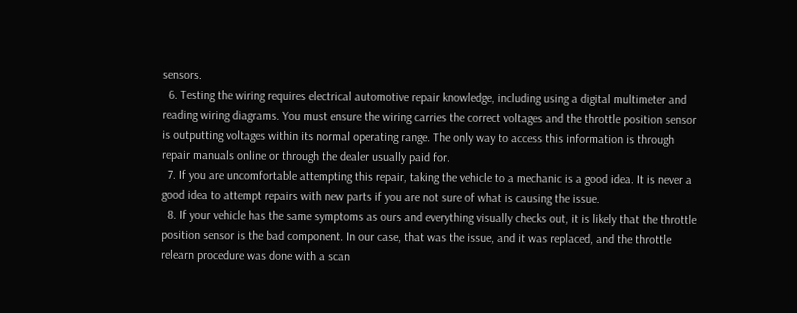sensors.
  6. Testing the wiring requires electrical automotive repair knowledge, including using a digital multimeter and reading wiring diagrams. You must ensure the wiring carries the correct voltages and the throttle position sensor is outputting voltages within its normal operating range. The only way to access this information is through repair manuals online or through the dealer usually paid for.
  7. If you are uncomfortable attempting this repair, taking the vehicle to a mechanic is a good idea. It is never a good idea to attempt repairs with new parts if you are not sure of what is causing the issue.
  8. If your vehicle has the same symptoms as ours and everything visually checks out, it is likely that the throttle position sensor is the bad component. In our case, that was the issue, and it was replaced, and the throttle relearn procedure was done with a scan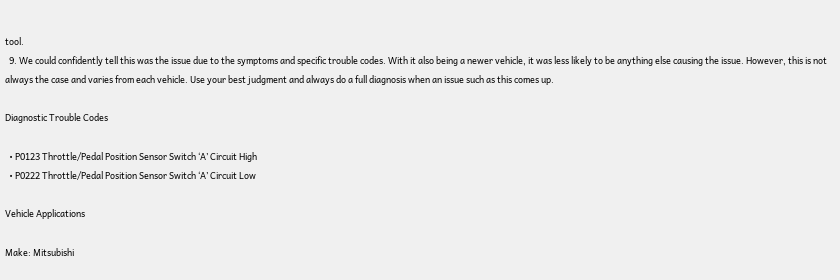tool.
  9. We could confidently tell this was the issue due to the symptoms and specific trouble codes. With it also being a newer vehicle, it was less likely to be anything else causing the issue. However, this is not always the case and varies from each vehicle. Use your best judgment and always do a full diagnosis when an issue such as this comes up.

Diagnostic Trouble Codes

  • P0123 Throttle/Pedal Position Sensor Switch ‘A’ Circuit High
  • P0222 Throttle/Pedal Position Sensor Switch ‘A’ Circuit Low

Vehicle Applications

Make: Mitsubishi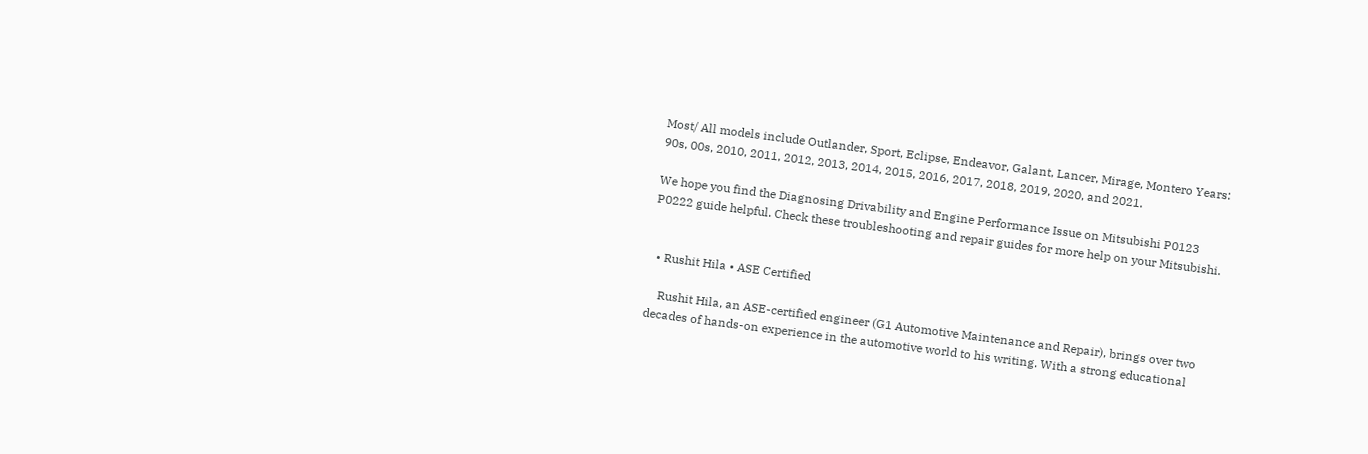Most/ All models include Outlander, Sport, Eclipse, Endeavor, Galant, Lancer, Mirage, Montero Years: 90s, 00s, 2010, 2011, 2012, 2013, 2014, 2015, 2016, 2017, 2018, 2019, 2020, and 2021.

We hope you find the Diagnosing Drivability and Engine Performance Issue on Mitsubishi P0123 P0222 guide helpful. Check these troubleshooting and repair guides for more help on your Mitsubishi.


  • Rushit Hila • ASE Certified

    Rushit Hila, an ASE-certified engineer (G1 Automotive Maintenance and Repair), brings over two decades of hands-on experience in the automotive world to his writing. With a strong educational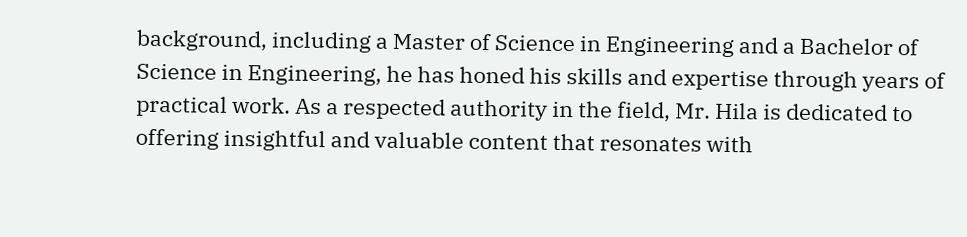background, including a Master of Science in Engineering and a Bachelor of Science in Engineering, he has honed his skills and expertise through years of practical work. As a respected authority in the field, Mr. Hila is dedicated to offering insightful and valuable content that resonates with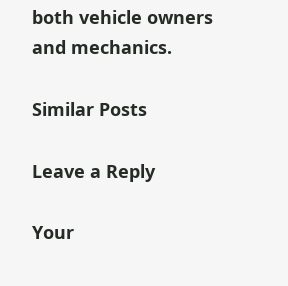both vehicle owners and mechanics.

Similar Posts

Leave a Reply

Your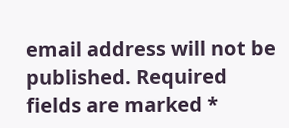email address will not be published. Required fields are marked *